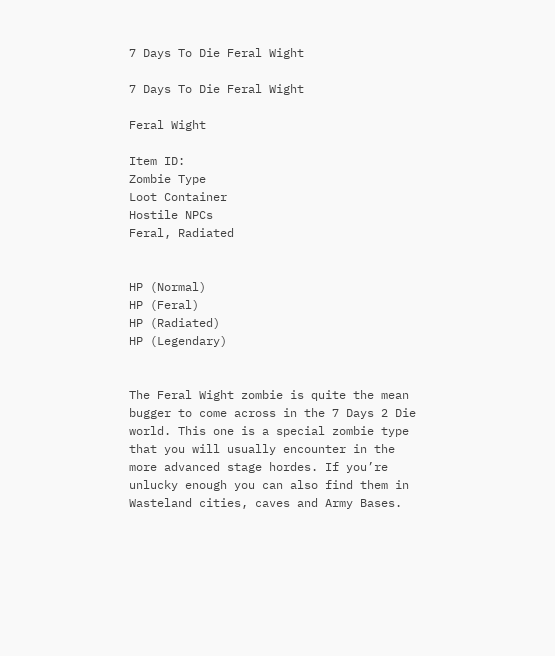7 Days To Die Feral Wight

7 Days To Die Feral Wight

Feral Wight

Item ID:
Zombie Type
Loot Container
Hostile NPCs
Feral, Radiated


HP (Normal)
HP (Feral)
HP (Radiated)
HP (Legendary)


The Feral Wight zombie is quite the mean bugger to come across in the 7 Days 2 Die world. This one is a special zombie type that you will usually encounter in the more advanced stage hordes. If you’re unlucky enough you can also find them in Wasteland cities, caves and Army Bases.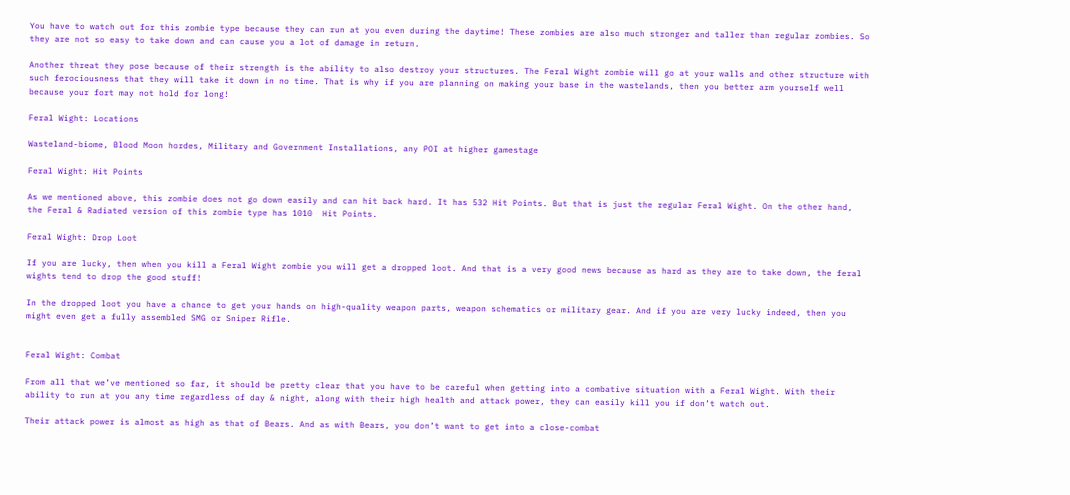You have to watch out for this zombie type because they can run at you even during the daytime! These zombies are also much stronger and taller than regular zombies. So they are not so easy to take down and can cause you a lot of damage in return.

Another threat they pose because of their strength is the ability to also destroy your structures. The Feral Wight zombie will go at your walls and other structure with such ferociousness that they will take it down in no time. That is why if you are planning on making your base in the wastelands, then you better arm yourself well because your fort may not hold for long!

Feral Wight: Locations

Wasteland-biome, Blood Moon hordes, Military and Government Installations, any POI at higher gamestage

Feral Wight: Hit Points

As we mentioned above, this zombie does not go down easily and can hit back hard. It has 532 Hit Points. But that is just the regular Feral Wight. On the other hand, the Feral & Radiated version of this zombie type has 1010  Hit Points.

Feral Wight: Drop Loot

If you are lucky, then when you kill a Feral Wight zombie you will get a dropped loot. And that is a very good news because as hard as they are to take down, the feral wights tend to drop the good stuff!

In the dropped loot you have a chance to get your hands on high-quality weapon parts, weapon schematics or military gear. And if you are very lucky indeed, then you might even get a fully assembled SMG or Sniper Rifle.


Feral Wight: Combat

From all that we’ve mentioned so far, it should be pretty clear that you have to be careful when getting into a combative situation with a Feral Wight. With their ability to run at you any time regardless of day & night, along with their high health and attack power, they can easily kill you if don’t watch out.

Their attack power is almost as high as that of Bears. And as with Bears, you don’t want to get into a close-combat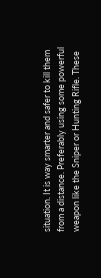situation. It is way smarter and safer to kill them from a distance. Preferably using some powerful weapon like the Sniper or Hunting Rifle. These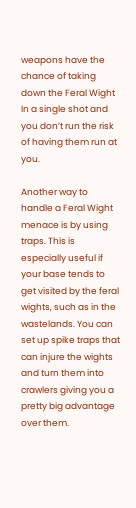weapons have the chance of taking down the Feral Wight In a single shot and you don’t run the risk of having them run at you.

Another way to handle a Feral Wight menace is by using traps. This is especially useful if your base tends to get visited by the feral wights, such as in the wastelands. You can set up spike traps that can injure the wights and turn them into crawlers giving you a pretty big advantage over them.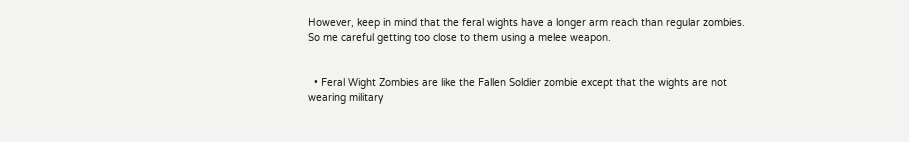However, keep in mind that the feral wights have a longer arm reach than regular zombies. So me careful getting too close to them using a melee weapon.


  • Feral Wight Zombies are like the Fallen Soldier zombie except that the wights are not wearing military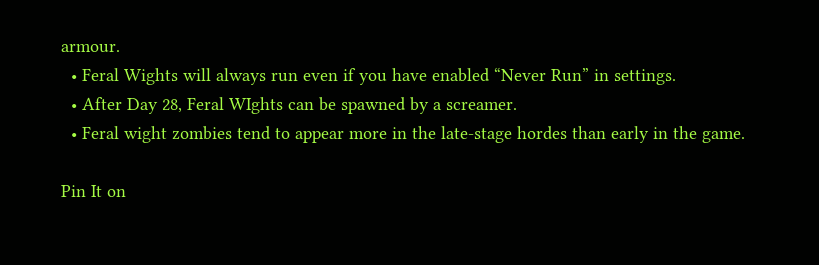armour.
  • Feral Wights will always run even if you have enabled “Never Run” in settings.
  • After Day 28, Feral WIghts can be spawned by a screamer.
  • Feral wight zombies tend to appear more in the late-stage hordes than early in the game.

Pin It on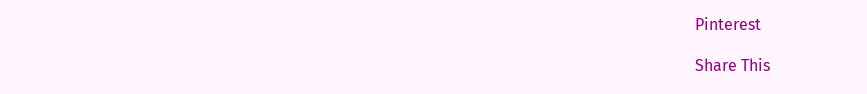Pinterest

Share This